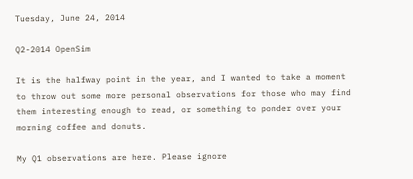Tuesday, June 24, 2014

Q2-2014 OpenSim

It is the halfway point in the year, and I wanted to take a moment to throw out some more personal observations for those who may find them interesting enough to read, or something to ponder over your morning coffee and donuts.

My Q1 observations are here. Please ignore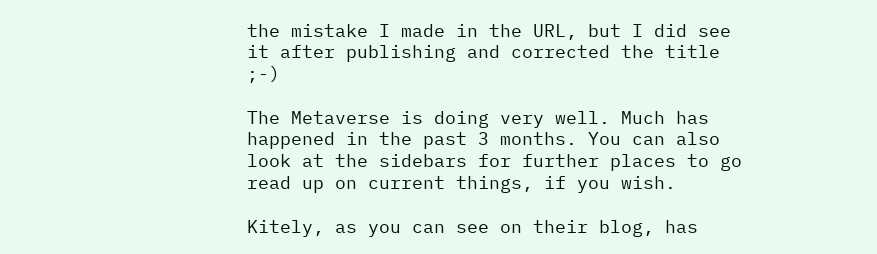the mistake I made in the URL, but I did see it after publishing and corrected the title ;-)

The Metaverse is doing very well. Much has happened in the past 3 months. You can also look at the sidebars for further places to go read up on current things, if you wish.

Kitely, as you can see on their blog, has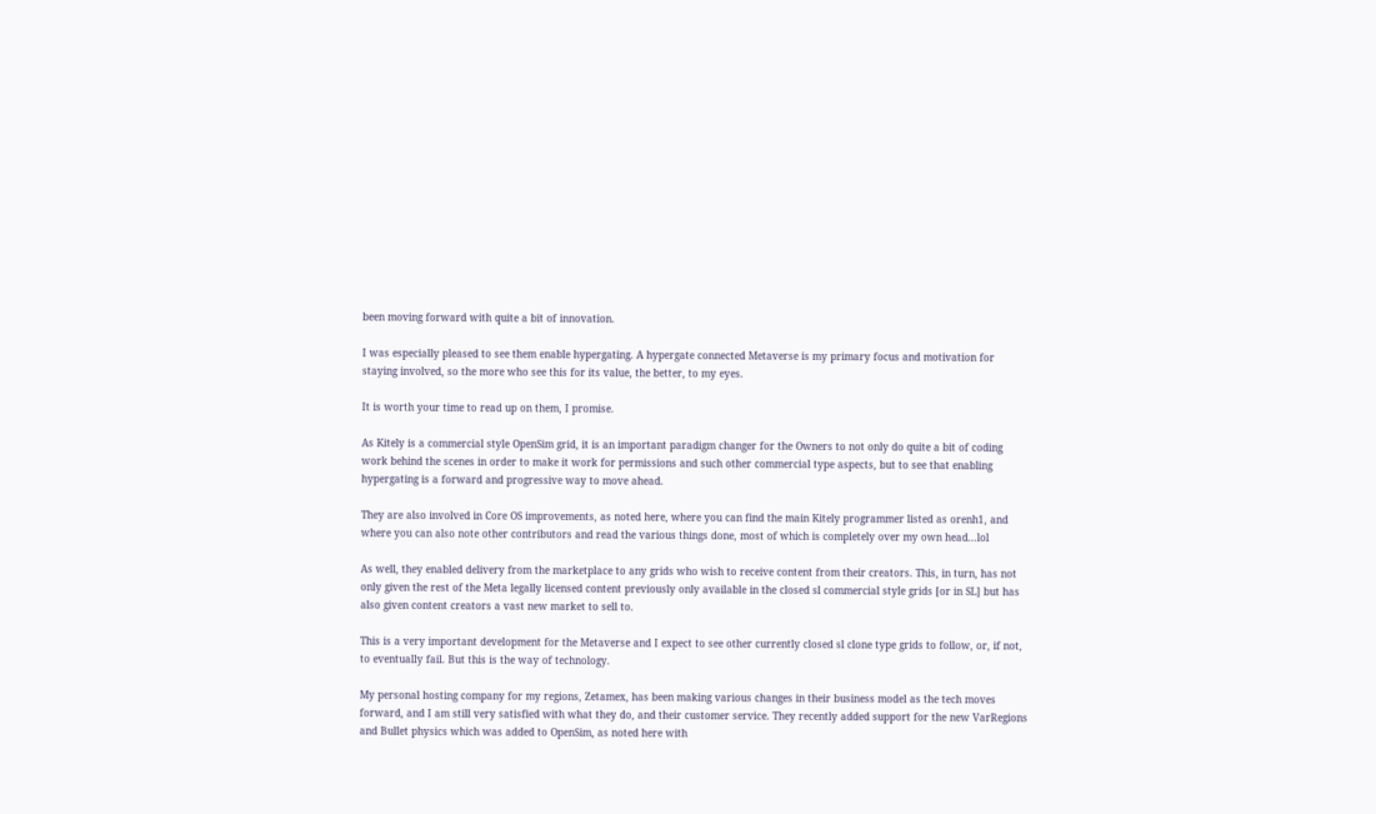been moving forward with quite a bit of innovation.

I was especially pleased to see them enable hypergating. A hypergate connected Metaverse is my primary focus and motivation for staying involved, so the more who see this for its value, the better, to my eyes.

It is worth your time to read up on them, I promise.

As Kitely is a commercial style OpenSim grid, it is an important paradigm changer for the Owners to not only do quite a bit of coding work behind the scenes in order to make it work for permissions and such other commercial type aspects, but to see that enabling hypergating is a forward and progressive way to move ahead.

They are also involved in Core OS improvements, as noted here, where you can find the main Kitely programmer listed as orenh1, and where you can also note other contributors and read the various things done, most of which is completely over my own head...lol

As well, they enabled delivery from the marketplace to any grids who wish to receive content from their creators. This, in turn, has not only given the rest of the Meta legally licensed content previously only available in the closed sl commercial style grids [or in SL] but has also given content creators a vast new market to sell to.

This is a very important development for the Metaverse and I expect to see other currently closed sl clone type grids to follow, or, if not, to eventually fail. But this is the way of technology.

My personal hosting company for my regions, Zetamex, has been making various changes in their business model as the tech moves forward, and I am still very satisfied with what they do, and their customer service. They recently added support for the new VarRegions and Bullet physics which was added to OpenSim, as noted here with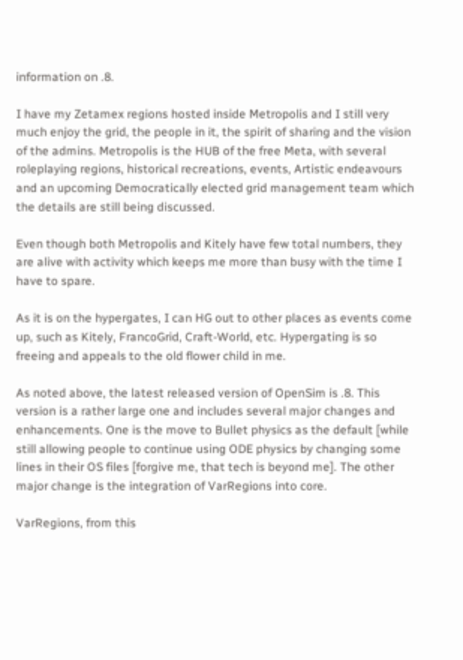information on .8.

I have my Zetamex regions hosted inside Metropolis and I still very much enjoy the grid, the people in it, the spirit of sharing and the vision of the admins. Metropolis is the HUB of the free Meta, with several roleplaying regions, historical recreations, events, Artistic endeavours and an upcoming Democratically elected grid management team which the details are still being discussed.

Even though both Metropolis and Kitely have few total numbers, they are alive with activity which keeps me more than busy with the time I have to spare.

As it is on the hypergates, I can HG out to other places as events come up, such as Kitely, FrancoGrid, Craft-World, etc. Hypergating is so freeing and appeals to the old flower child in me.

As noted above, the latest released version of OpenSim is .8. This version is a rather large one and includes several major changes and enhancements. One is the move to Bullet physics as the default [while still allowing people to continue using ODE physics by changing some lines in their OS files [forgive me, that tech is beyond me]. The other major change is the integration of VarRegions into core.

VarRegions, from this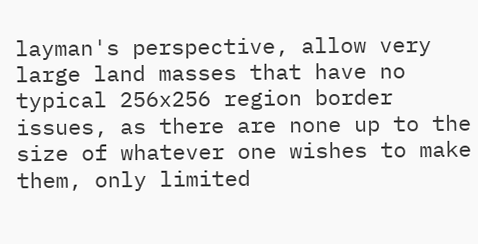layman's perspective, allow very large land masses that have no typical 256x256 region border issues, as there are none up to the size of whatever one wishes to make them, only limited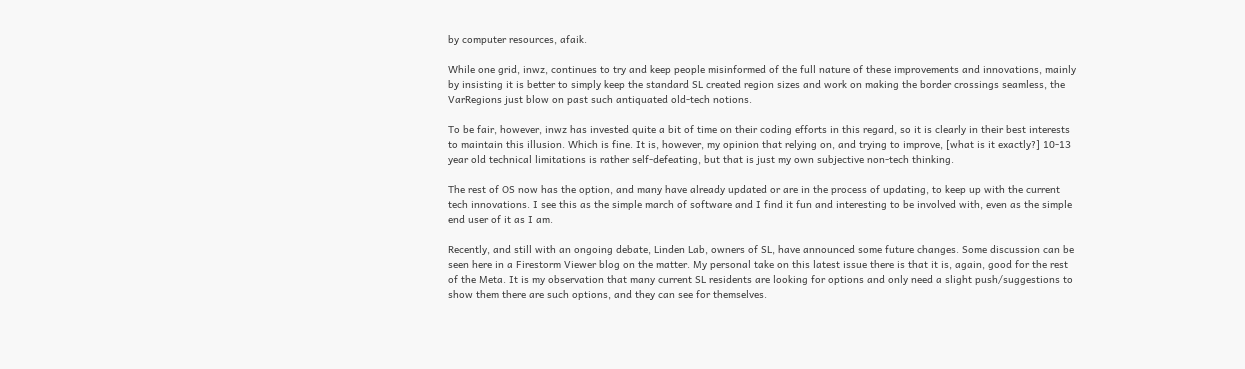by computer resources, afaik.

While one grid, inwz, continues to try and keep people misinformed of the full nature of these improvements and innovations, mainly by insisting it is better to simply keep the standard SL created region sizes and work on making the border crossings seamless, the VarRegions just blow on past such antiquated old-tech notions.

To be fair, however, inwz has invested quite a bit of time on their coding efforts in this regard, so it is clearly in their best interests to maintain this illusion. Which is fine. It is, however, my opinion that relying on, and trying to improve, [what is it exactly?] 10-13 year old technical limitations is rather self-defeating, but that is just my own subjective non-tech thinking.

The rest of OS now has the option, and many have already updated or are in the process of updating, to keep up with the current tech innovations. I see this as the simple march of software and I find it fun and interesting to be involved with, even as the simple end user of it as I am.

Recently, and still with an ongoing debate, Linden Lab, owners of SL, have announced some future changes. Some discussion can be seen here in a Firestorm Viewer blog on the matter. My personal take on this latest issue there is that it is, again, good for the rest of the Meta. It is my observation that many current SL residents are looking for options and only need a slight push/suggestions to show them there are such options, and they can see for themselves.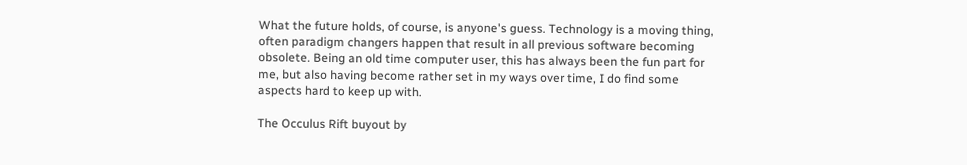What the future holds, of course, is anyone's guess. Technology is a moving thing, often paradigm changers happen that result in all previous software becoming obsolete. Being an old time computer user, this has always been the fun part for me, but also having become rather set in my ways over time, I do find some aspects hard to keep up with.

The Occulus Rift buyout by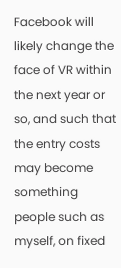Facebook will likely change the face of VR within the next year or so, and such that the entry costs may become something people such as myself, on fixed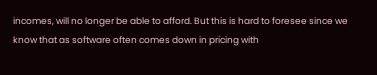incomes, will no longer be able to afford. But this is hard to foresee since we know that as software often comes down in pricing with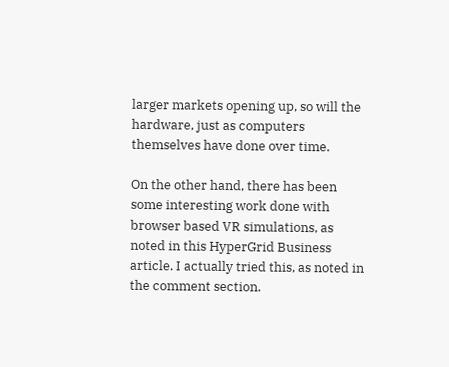larger markets opening up, so will the hardware, just as computers themselves have done over time.

On the other hand, there has been some interesting work done with browser based VR simulations, as noted in this HyperGrid Business article. I actually tried this, as noted in the comment section.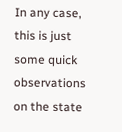In any case, this is just some quick observations on the state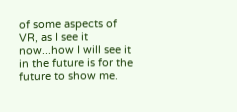of some aspects of VR, as I see it now...how I will see it in the future is for the future to show me.